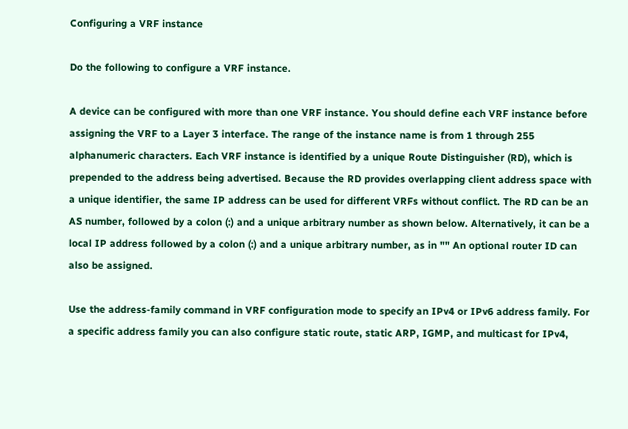Configuring a VRF instance

Do the following to configure a VRF instance.

A device can be configured with more than one VRF instance. You should define each VRF instance before assigning the VRF to a Layer 3 interface. The range of the instance name is from 1 through 255 alphanumeric characters. Each VRF instance is identified by a unique Route Distinguisher (RD), which is prepended to the address being advertised. Because the RD provides overlapping client address space with a unique identifier, the same IP address can be used for different VRFs without conflict. The RD can be an AS number, followed by a colon (:) and a unique arbitrary number as shown below. Alternatively, it can be a local IP address followed by a colon (:) and a unique arbitrary number, as in "" An optional router ID can also be assigned.

Use the address-family command in VRF configuration mode to specify an IPv4 or IPv6 address family. For a specific address family you can also configure static route, static ARP, IGMP, and multicast for IPv4,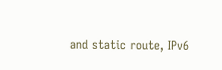and static route, IPv6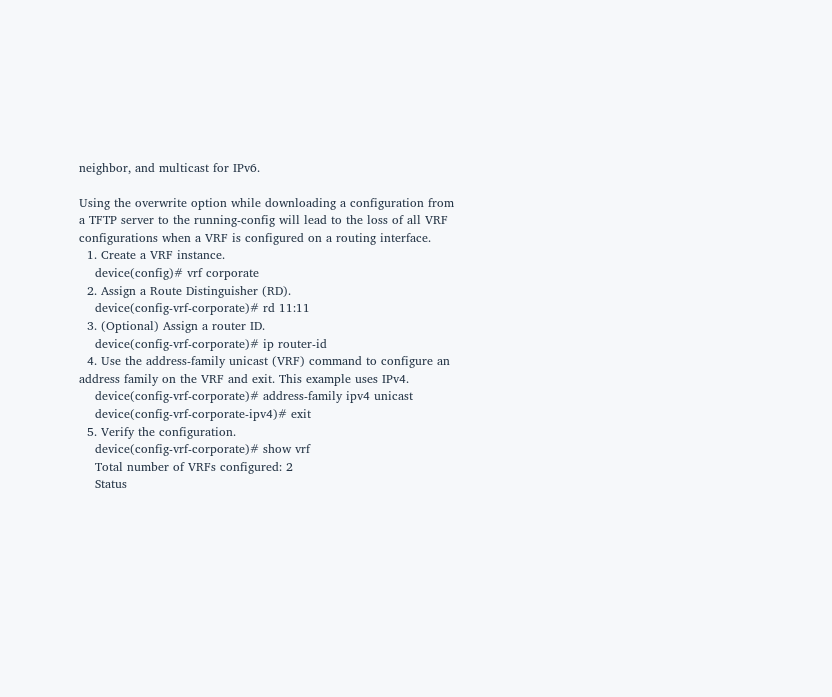neighbor, and multicast for IPv6.

Using the overwrite option while downloading a configuration from a TFTP server to the running-config will lead to the loss of all VRF configurations when a VRF is configured on a routing interface.
  1. Create a VRF instance.
    device(config)# vrf corporate
  2. Assign a Route Distinguisher (RD).
    device(config-vrf-corporate)# rd 11:11
  3. (Optional) Assign a router ID.
    device(config-vrf-corporate)# ip router-id
  4. Use the address-family unicast (VRF) command to configure an address family on the VRF and exit. This example uses IPv4.
    device(config-vrf-corporate)# address-family ipv4 unicast
    device(config-vrf-corporate-ipv4)# exit
  5. Verify the configuration.
    device(config-vrf-corporate)# show vrf
    Total number of VRFs configured: 2
    Status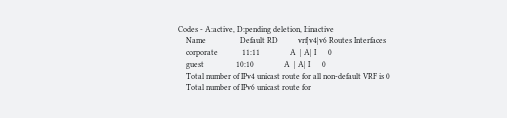Codes - A:active, D:pending deletion, I:inactive
    Name                 Default RD          vrf|v4|v6 Routes Interfaces
    corporate            11:11               A  | A| I      0
    guest                10:10               A  | A| I      0
    Total number of IPv4 unicast route for all non-default VRF is 0
    Total number of IPv6 unicast route for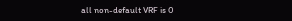all non-default VRF is 0